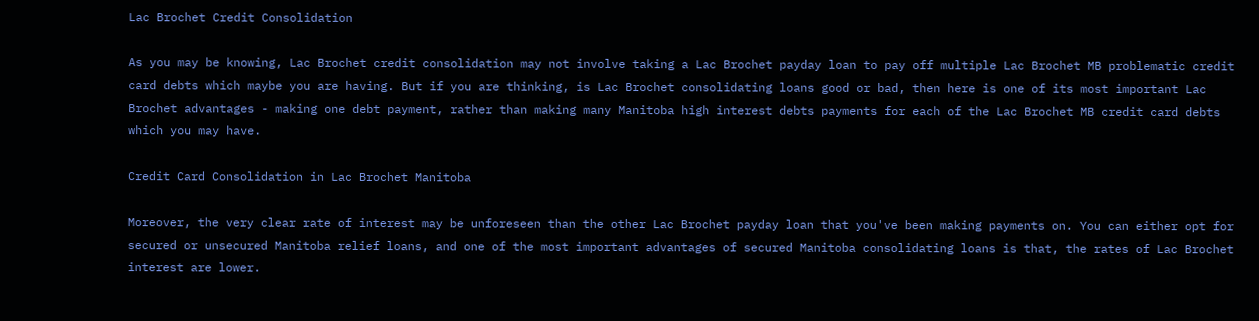Lac Brochet Credit Consolidation

As you may be knowing, Lac Brochet credit consolidation may not involve taking a Lac Brochet payday loan to pay off multiple Lac Brochet MB problematic credit card debts which maybe you are having. But if you are thinking, is Lac Brochet consolidating loans good or bad, then here is one of its most important Lac Brochet advantages - making one debt payment, rather than making many Manitoba high interest debts payments for each of the Lac Brochet MB credit card debts which you may have.

Credit Card Consolidation in Lac Brochet Manitoba

Moreover, the very clear rate of interest may be unforeseen than the other Lac Brochet payday loan that you've been making payments on. You can either opt for secured or unsecured Manitoba relief loans, and one of the most important advantages of secured Manitoba consolidating loans is that, the rates of Lac Brochet interest are lower.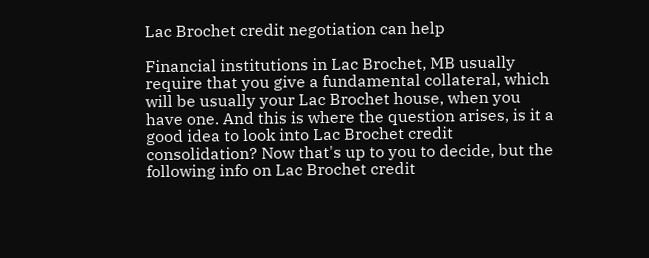Lac Brochet credit negotiation can help

Financial institutions in Lac Brochet, MB usually require that you give a fundamental collateral, which will be usually your Lac Brochet house, when you have one. And this is where the question arises, is it a good idea to look into Lac Brochet credit consolidation? Now that's up to you to decide, but the following info on Lac Brochet credit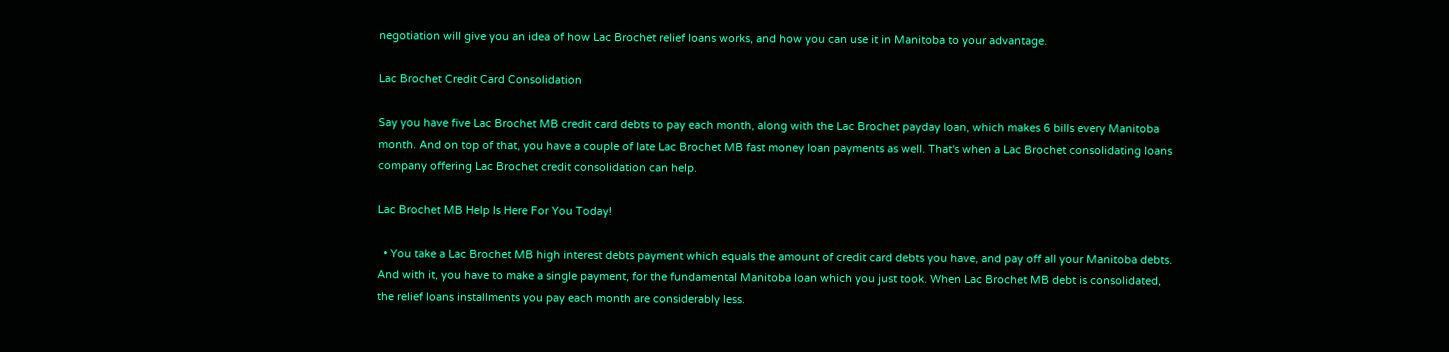negotiation will give you an idea of how Lac Brochet relief loans works, and how you can use it in Manitoba to your advantage.

Lac Brochet Credit Card Consolidation

Say you have five Lac Brochet MB credit card debts to pay each month, along with the Lac Brochet payday loan, which makes 6 bills every Manitoba month. And on top of that, you have a couple of late Lac Brochet MB fast money loan payments as well. That's when a Lac Brochet consolidating loans company offering Lac Brochet credit consolidation can help.

Lac Brochet MB Help Is Here For You Today!

  • You take a Lac Brochet MB high interest debts payment which equals the amount of credit card debts you have, and pay off all your Manitoba debts. And with it, you have to make a single payment, for the fundamental Manitoba loan which you just took. When Lac Brochet MB debt is consolidated, the relief loans installments you pay each month are considerably less.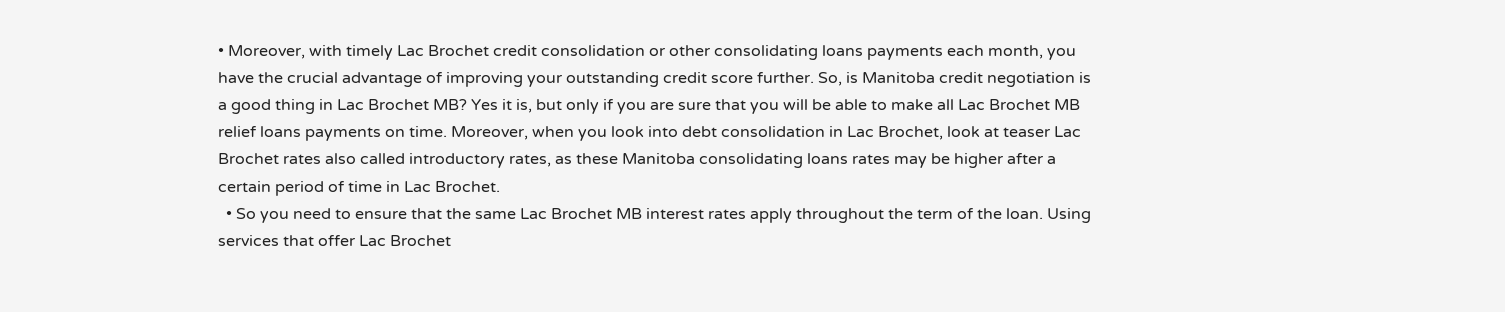• Moreover, with timely Lac Brochet credit consolidation or other consolidating loans payments each month, you have the crucial advantage of improving your outstanding credit score further. So, is Manitoba credit negotiation is a good thing in Lac Brochet MB? Yes it is, but only if you are sure that you will be able to make all Lac Brochet MB relief loans payments on time. Moreover, when you look into debt consolidation in Lac Brochet, look at teaser Lac Brochet rates also called introductory rates, as these Manitoba consolidating loans rates may be higher after a certain period of time in Lac Brochet.
  • So you need to ensure that the same Lac Brochet MB interest rates apply throughout the term of the loan. Using services that offer Lac Brochet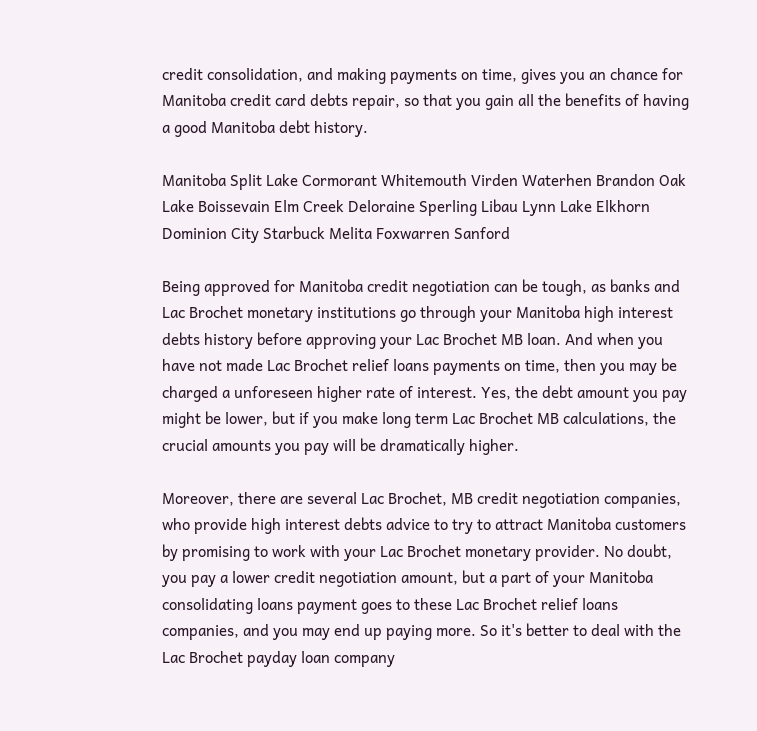credit consolidation, and making payments on time, gives you an chance for Manitoba credit card debts repair, so that you gain all the benefits of having a good Manitoba debt history.

Manitoba Split Lake Cormorant Whitemouth Virden Waterhen Brandon Oak Lake Boissevain Elm Creek Deloraine Sperling Libau Lynn Lake Elkhorn Dominion City Starbuck Melita Foxwarren Sanford

Being approved for Manitoba credit negotiation can be tough, as banks and Lac Brochet monetary institutions go through your Manitoba high interest debts history before approving your Lac Brochet MB loan. And when you have not made Lac Brochet relief loans payments on time, then you may be charged a unforeseen higher rate of interest. Yes, the debt amount you pay might be lower, but if you make long term Lac Brochet MB calculations, the crucial amounts you pay will be dramatically higher.

Moreover, there are several Lac Brochet, MB credit negotiation companies, who provide high interest debts advice to try to attract Manitoba customers by promising to work with your Lac Brochet monetary provider. No doubt, you pay a lower credit negotiation amount, but a part of your Manitoba consolidating loans payment goes to these Lac Brochet relief loans companies, and you may end up paying more. So it's better to deal with the Lac Brochet payday loan company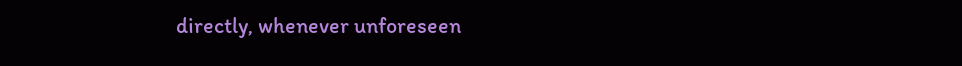directly, whenever unforeseen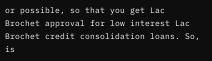or possible, so that you get Lac Brochet approval for low interest Lac Brochet credit consolidation loans. So, is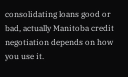consolidating loans good or bad, actually Manitoba credit negotiation depends on how you use it.